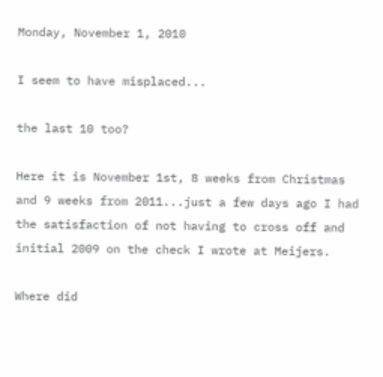Monday, November 1, 2010

I seem to have misplaced...

the last 10 too?

Here it is November 1st, 8 weeks from Christmas and 9 weeks from 2011...just a few days ago I had the satisfaction of not having to cross off and initial 2009 on the check I wrote at Meijers.

Where did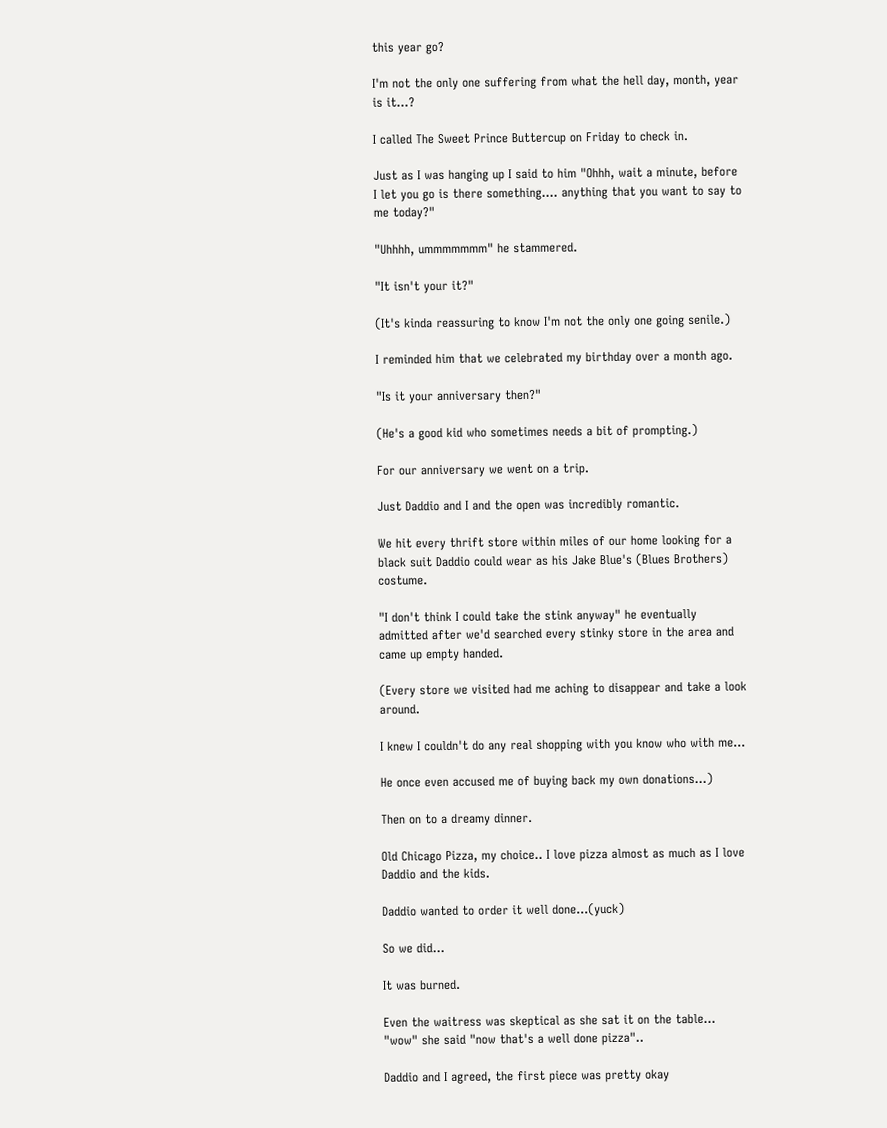this year go?

I'm not the only one suffering from what the hell day, month, year is it...?

I called The Sweet Prince Buttercup on Friday to check in.

Just as I was hanging up I said to him "Ohhh, wait a minute, before I let you go is there something.... anything that you want to say to me today?"

"Uhhhh, ummmmmmm" he stammered.

"It isn't your it?"

(It's kinda reassuring to know I'm not the only one going senile.)

I reminded him that we celebrated my birthday over a month ago.

"Is it your anniversary then?"

(He's a good kid who sometimes needs a bit of prompting.)

For our anniversary we went on a trip.

Just Daddio and I and the open was incredibly romantic.

We hit every thrift store within miles of our home looking for a black suit Daddio could wear as his Jake Blue's (Blues Brothers) costume.

"I don't think I could take the stink anyway" he eventually admitted after we'd searched every stinky store in the area and came up empty handed.

(Every store we visited had me aching to disappear and take a look around.

I knew I couldn't do any real shopping with you know who with me...

He once even accused me of buying back my own donations...)

Then on to a dreamy dinner.

Old Chicago Pizza, my choice.. I love pizza almost as much as I love Daddio and the kids.

Daddio wanted to order it well done...(yuck)

So we did...

It was burned.

Even the waitress was skeptical as she sat it on the table... "wow" she said "now that's a well done pizza"..

Daddio and I agreed, the first piece was pretty okay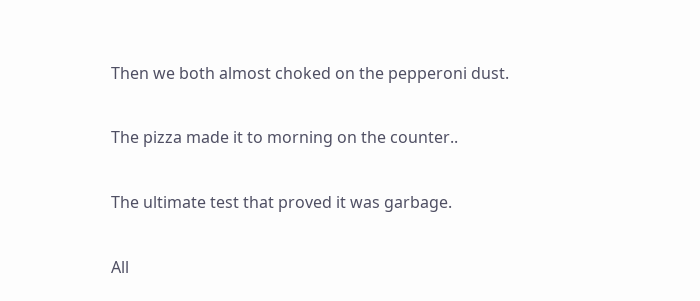Then we both almost choked on the pepperoni dust.

The pizza made it to morning on the counter..

The ultimate test that proved it was garbage.

All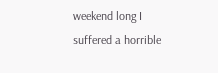weekend long I suffered a horrible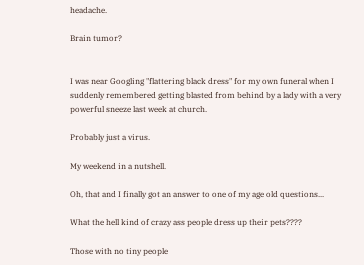headache.

Brain tumor?


I was near Googling "flattering black dress" for my own funeral when I suddenly remembered getting blasted from behind by a lady with a very powerful sneeze last week at church.

Probably just a virus.

My weekend in a nutshell.

Oh, that and I finally got an answer to one of my age old questions...

What the hell kind of crazy ass people dress up their pets????

Those with no tiny people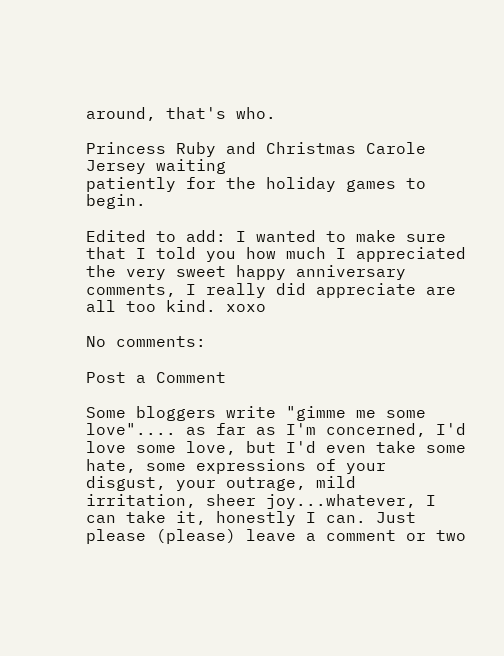around, that's who.

Princess Ruby and Christmas Carole Jersey waiting
patiently for the holiday games to begin.

Edited to add: I wanted to make sure that I told you how much I appreciated the very sweet happy anniversary comments, I really did appreciate are all too kind. xoxo

No comments:

Post a Comment

Some bloggers write "gimme me some love".... as far as I'm concerned, I'd love some love, but I'd even take some hate, some expressions of your disgust, your outrage, mild irritation, sheer joy...whatever, I can take it, honestly I can. Just please (please) leave a comment or two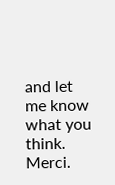and let me know what you think. Merci.